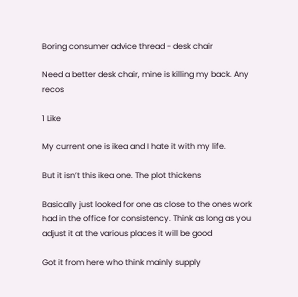Boring consumer advice thread - desk chair

Need a better desk chair, mine is killing my back. Any recos

1 Like

My current one is ikea and I hate it with my life.

But it isn’t this ikea one. The plot thickens

Basically just looked for one as close to the ones work had in the office for consistency. Think as long as you adjust it at the various places it will be good

Got it from here who think mainly supply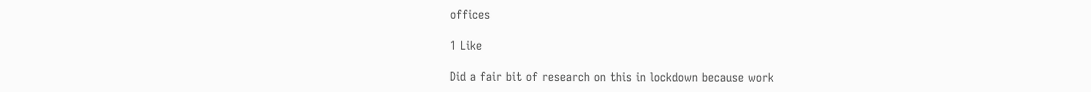offices

1 Like

Did a fair bit of research on this in lockdown because work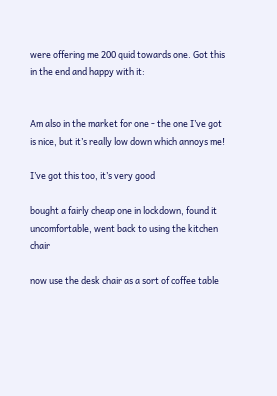were offering me 200 quid towards one. Got this in the end and happy with it:


Am also in the market for one - the one I’ve got is nice, but it’s really low down which annoys me!

I’ve got this too, it’s very good

bought a fairly cheap one in lockdown, found it uncomfortable, went back to using the kitchen chair

now use the desk chair as a sort of coffee table